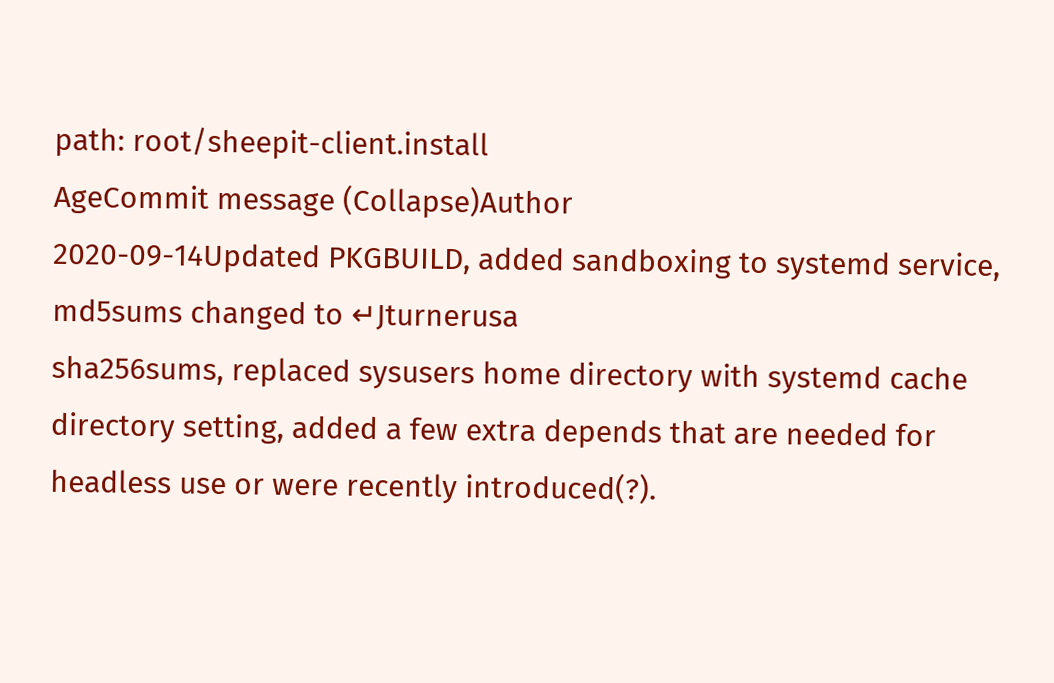path: root/sheepit-client.install
AgeCommit message (Collapse)Author
2020-09-14Updated PKGBUILD, added sandboxing to systemd service, md5sums changed to ↵Jturnerusa
sha256sums, replaced sysusers home directory with systemd cache directory setting, added a few extra depends that are needed for headless use or were recently introduced(?).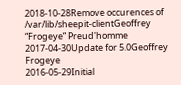2018-10-28Remove occurences of /var/lib/sheepit-clientGeoffrey “Frogeye” Preud'homme
2017-04-30Update for 5.0Geoffrey Frogeye
2016-05-29Initial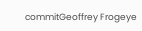commitGeoffrey Frogeye